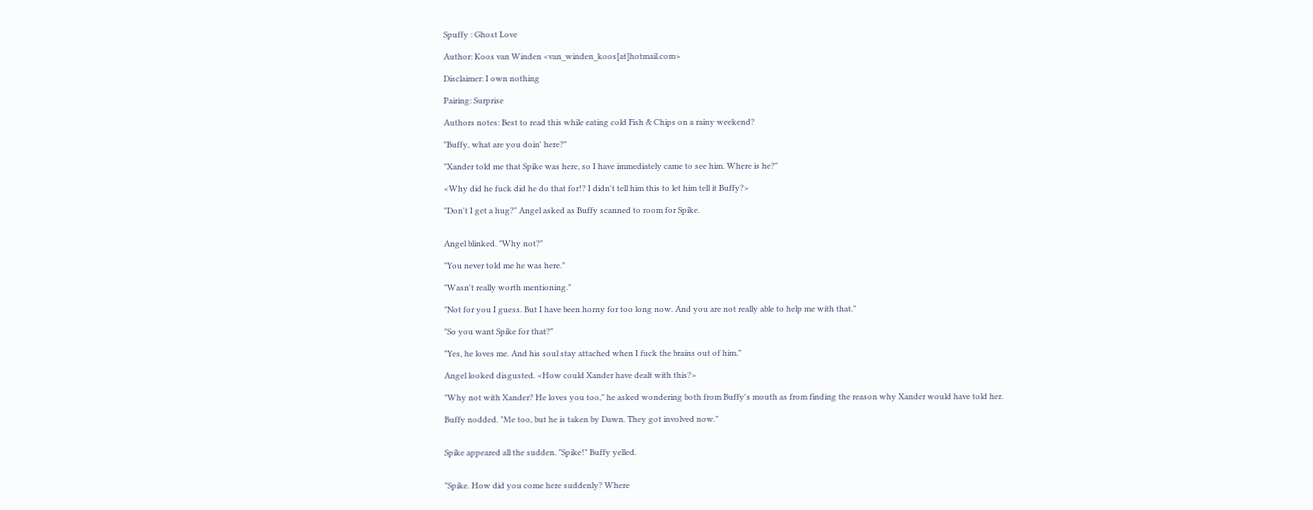Spuffy : Ghost Love

Author: Koos van Winden <van_winden_koos[at]hotmail.com>

Disclaimer: I own nothing

Pairing: Surprise

Authors notes: Best to read this while eating cold Fish & Chips on a rainy weekend?

"Buffy, what are you doin' here?"

"Xander told me that Spike was here, so I have immediately came to see him. Where is he?"

<Why did he fuck did he do that for!? I didn't tell him this to let him tell it Buffy?>

"Don't I get a hug?" Angel asked as Buffy scanned to room for Spike.


Angel blinked. "Why not?"

"You never told me he was here."

"Wasn't really worth mentioning."

"Not for you I guess. But I have been horny for too long now. And you are not really able to help me with that."

"So you want Spike for that?"

"Yes, he loves me. And his soul stay attached when I fuck the brains out of him."

Angel looked disgusted. <How could Xander have dealt with this?>

"Why not with Xander? He loves you too," he asked wondering both from Buffy's mouth as from finding the reason why Xander would have told her.

Buffy nodded. "Me too, but he is taken by Dawn. They got involved now."


Spike appeared all the sudden. "Spike!" Buffy yelled.


"Spike. How did you come here suddenly? Where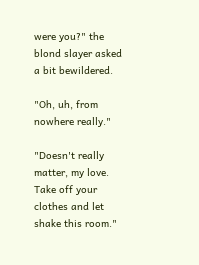were you?" the blond slayer asked a bit bewildered.

"Oh, uh, from nowhere really."

"Doesn't really matter, my love. Take off your clothes and let shake this room."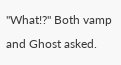"What!?" Both vamp and Ghost asked.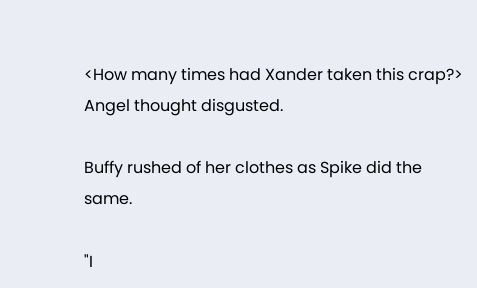<How many times had Xander taken this crap?> Angel thought disgusted.

Buffy rushed of her clothes as Spike did the same.

"I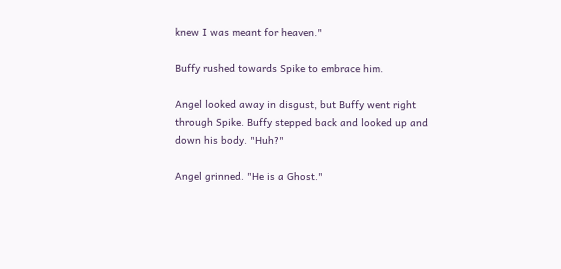knew I was meant for heaven."

Buffy rushed towards Spike to embrace him.

Angel looked away in disgust, but Buffy went right through Spike. Buffy stepped back and looked up and down his body. "Huh?"

Angel grinned. "He is a Ghost."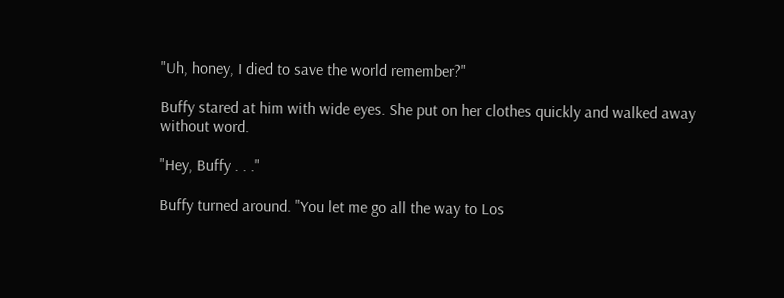"Uh, honey, I died to save the world remember?"

Buffy stared at him with wide eyes. She put on her clothes quickly and walked away without word.

"Hey, Buffy . . ."

Buffy turned around. "You let me go all the way to Los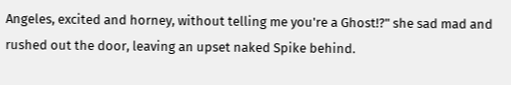Angeles, excited and horney, without telling me you're a Ghost!?" she sad mad and rushed out the door, leaving an upset naked Spike behind.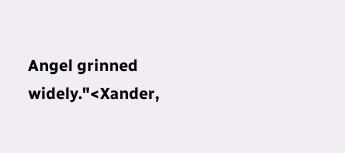Angel grinned widely."<Xander,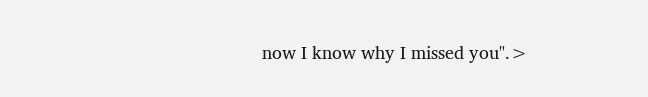now I know why I missed you".>